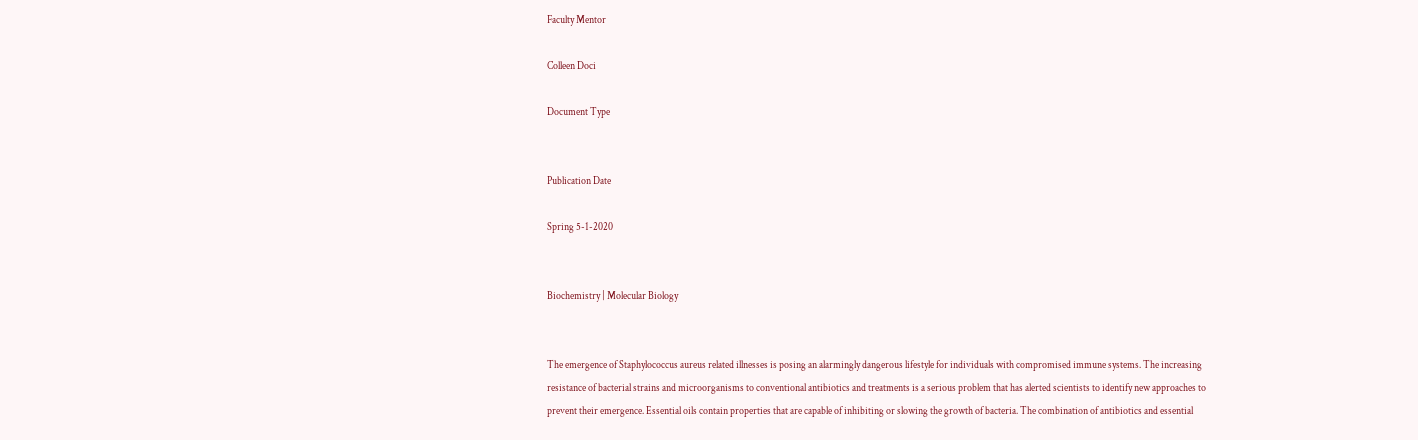Faculty Mentor

Colleen Doci

Document Type


Publication Date

Spring 5-1-2020


Biochemistry | Molecular Biology


The emergence of Staphylococcus aureus related illnesses is posing an alarmingly dangerous lifestyle for individuals with compromised immune systems. The increasing resistance of bacterial strains and microorganisms to conventional antibiotics and treatments is a serious problem that has alerted scientists to identify new approaches to prevent their emergence. Essential oils contain properties that are capable of inhibiting or slowing the growth of bacteria. The combination of antibiotics and essential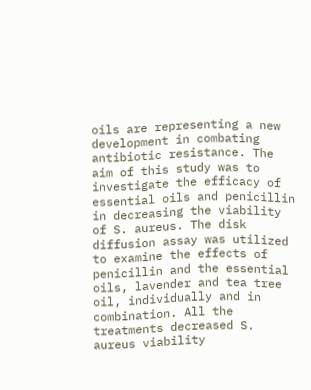oils are representing a new development in combating antibiotic resistance. The aim of this study was to investigate the efficacy of essential oils and penicillin in decreasing the viability of S. aureus. The disk diffusion assay was utilized to examine the effects of penicillin and the essential oils, lavender and tea tree oil, individually and in combination. All the treatments decreased S. aureus viability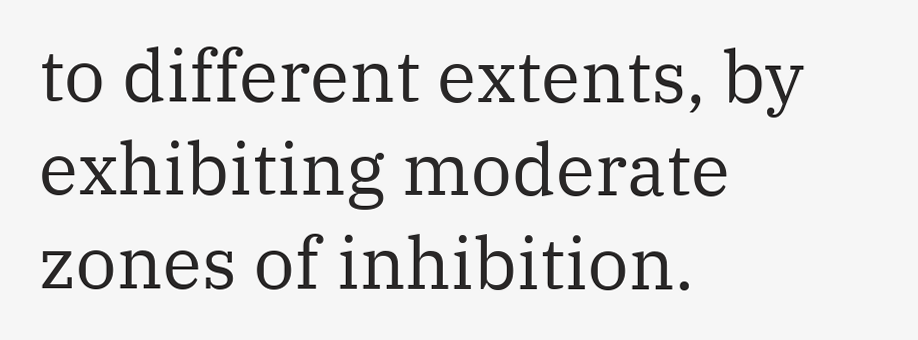to different extents, by exhibiting moderate zones of inhibition.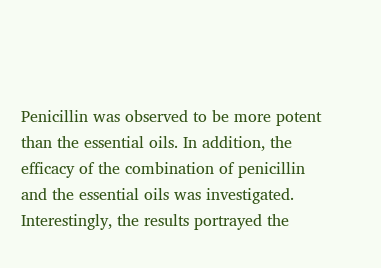Penicillin was observed to be more potent than the essential oils. In addition, the efficacy of the combination of penicillin and the essential oils was investigated. Interestingly, the results portrayed the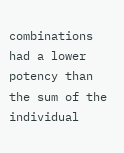combinations had a lower potency than the sum of the individual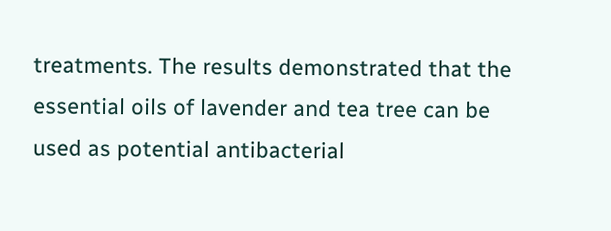treatments. The results demonstrated that the essential oils of lavender and tea tree can be used as potential antibacterial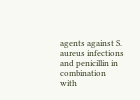agents against S. aureus infections and penicillin in combination with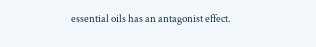essential oils has an antagonist effect.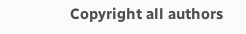Copyright all authors